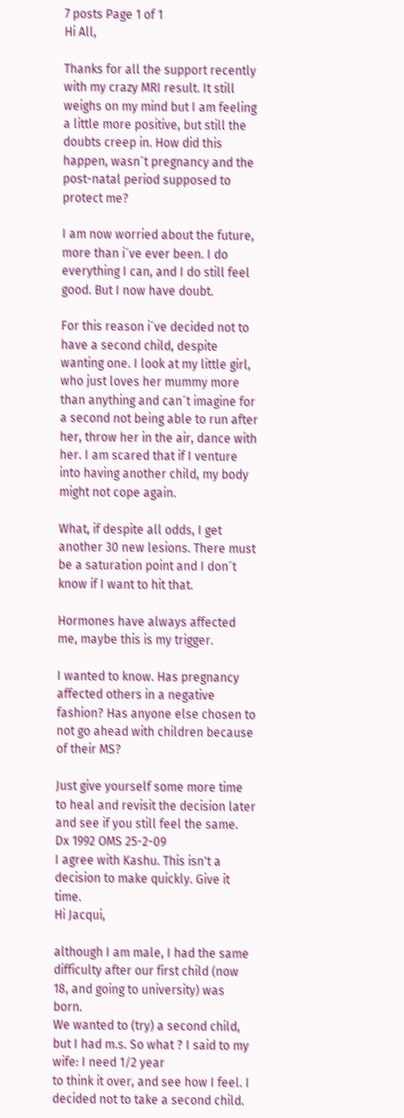7 posts Page 1 of 1
Hi All,

Thanks for all the support recently with my crazy MRI result. It still weighs on my mind but I am feeling a little more positive, but still the doubts creep in. How did this happen, wasn´t pregnancy and the post-natal period supposed to protect me?

I am now worried about the future, more than i´ve ever been. I do everything I can, and I do still feel good. But I now have doubt.

For this reason i´ve decided not to have a second child, despite wanting one. I look at my little girl, who just loves her mummy more than anything and can´t imagine for a second not being able to run after her, throw her in the air, dance with her. I am scared that if I venture into having another child, my body might not cope again.

What, if despite all odds, I get another 30 new lesions. There must be a saturation point and I don´t know if I want to hit that.

Hormones have always affected me, maybe this is my trigger.

I wanted to know. Has pregnancy affected others in a negative fashion? Has anyone else chosen to not go ahead with children because of their MS?

Just give yourself some more time to heal and revisit the decision later and see if you still feel the same.
Dx 1992 OMS 25-2-09
I agree with Kashu. This isn't a decision to make quickly. Give it time.
Hi Jacqui,

although I am male, I had the same difficulty after our first child (now 18, and going to university) was born.
We wanted to (try) a second child, but I had m.s. So what ? I said to my wife: I need 1/2 year
to think it over, and see how I feel. I decided not to take a second child.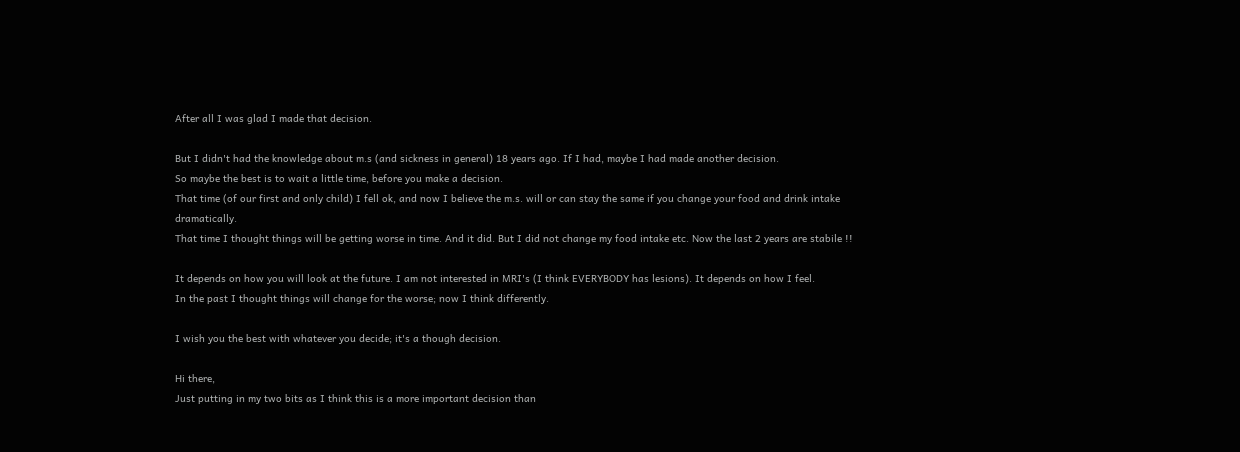After all I was glad I made that decision.

But I didn't had the knowledge about m.s (and sickness in general) 18 years ago. If I had, maybe I had made another decision.
So maybe the best is to wait a little time, before you make a decision.
That time (of our first and only child) I fell ok, and now I believe the m.s. will or can stay the same if you change your food and drink intake dramatically.
That time I thought things will be getting worse in time. And it did. But I did not change my food intake etc. Now the last 2 years are stabile !!

It depends on how you will look at the future. I am not interested in MRI's (I think EVERYBODY has lesions). It depends on how I feel.
In the past I thought things will change for the worse; now I think differently.

I wish you the best with whatever you decide; it's a though decision.

Hi there,
Just putting in my two bits as I think this is a more important decision than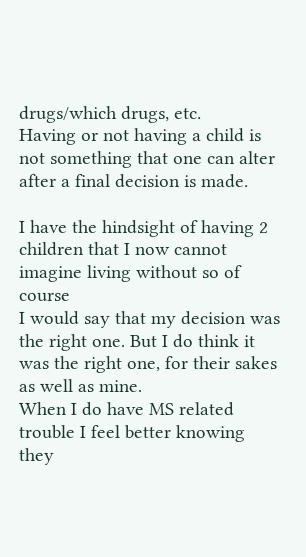drugs/which drugs, etc.
Having or not having a child is not something that one can alter after a final decision is made.

I have the hindsight of having 2 children that I now cannot imagine living without so of course
I would say that my decision was the right one. But I do think it was the right one, for their sakes as well as mine.
When I do have MS related trouble I feel better knowing they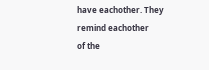have eachother. They remind eachother
of the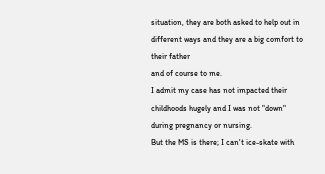situation, they are both asked to help out in different ways and they are a big comfort to their father
and of course to me.
I admit my case has not impacted their childhoods hugely and I was not "down" during pregnancy or nursing.
But the MS is there; I can't ice-skate with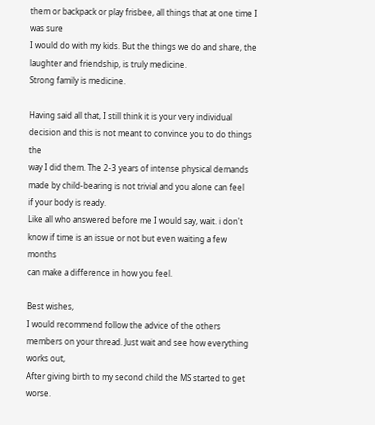them or backpack or play frisbee, all things that at one time I was sure
I would do with my kids. But the things we do and share, the laughter and friendship, is truly medicine.
Strong family is medicine.

Having said all that, I still think it is your very individual decision and this is not meant to convince you to do things the
way I did them. The 2-3 years of intense physical demands made by child-bearing is not trivial and you alone can feel
if your body is ready.
Like all who answered before me I would say, wait. i don't know if time is an issue or not but even waiting a few months
can make a difference in how you feel.

Best wishes,
I would recommend follow the advice of the others members on your thread. Just wait and see how everything works out,
After giving birth to my second child the MS started to get worse.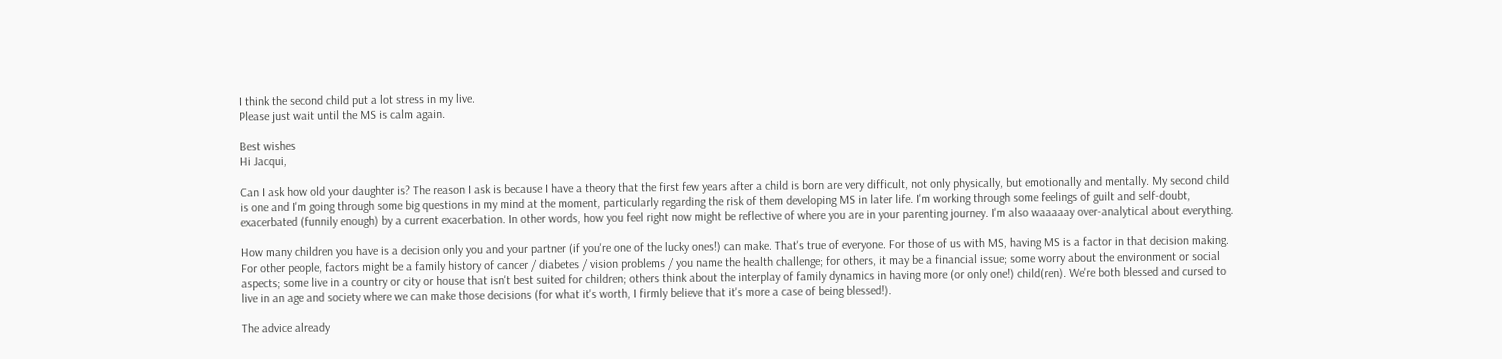I think the second child put a lot stress in my live.
Please just wait until the MS is calm again.

Best wishes
Hi Jacqui,

Can I ask how old your daughter is? The reason I ask is because I have a theory that the first few years after a child is born are very difficult, not only physically, but emotionally and mentally. My second child is one and I'm going through some big questions in my mind at the moment, particularly regarding the risk of them developing MS in later life. I'm working through some feelings of guilt and self-doubt, exacerbated (funnily enough) by a current exacerbation. In other words, how you feel right now might be reflective of where you are in your parenting journey. I'm also waaaaay over-analytical about everything.

How many children you have is a decision only you and your partner (if you're one of the lucky ones!) can make. That's true of everyone. For those of us with MS, having MS is a factor in that decision making. For other people, factors might be a family history of cancer / diabetes / vision problems / you name the health challenge; for others, it may be a financial issue; some worry about the environment or social aspects; some live in a country or city or house that isn't best suited for children; others think about the interplay of family dynamics in having more (or only one!) child(ren). We're both blessed and cursed to live in an age and society where we can make those decisions (for what it's worth, I firmly believe that it's more a case of being blessed!).

The advice already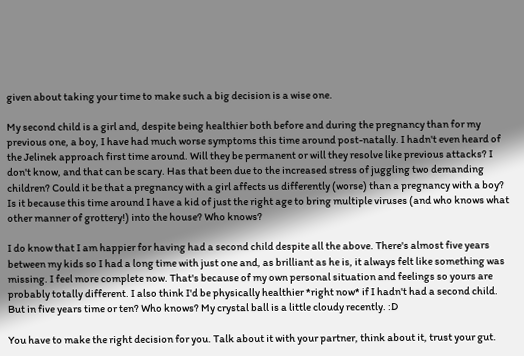given about taking your time to make such a big decision is a wise one.

My second child is a girl and, despite being healthier both before and during the pregnancy than for my previous one, a boy, I have had much worse symptoms this time around post-natally. I hadn't even heard of the Jelinek approach first time around. Will they be permanent or will they resolve like previous attacks? I don't know, and that can be scary. Has that been due to the increased stress of juggling two demanding children? Could it be that a pregnancy with a girl affects us differently (worse) than a pregnancy with a boy? Is it because this time around I have a kid of just the right age to bring multiple viruses (and who knows what other manner of grottery!) into the house? Who knows?

I do know that I am happier for having had a second child despite all the above. There's almost five years between my kids so I had a long time with just one and, as brilliant as he is, it always felt like something was missing. I feel more complete now. That's because of my own personal situation and feelings so yours are probably totally different. I also think I'd be physically healthier *right now* if I hadn't had a second child. But in five years time or ten? Who knows? My crystal ball is a little cloudy recently. :D

You have to make the right decision for you. Talk about it with your partner, think about it, trust your gut.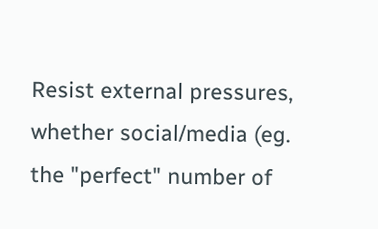Resist external pressures, whether social/media (eg. the "perfect" number of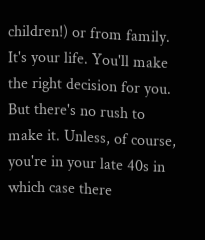children!) or from family. It's your life. You'll make the right decision for you. But there's no rush to make it. Unless, of course, you're in your late 40s in which case there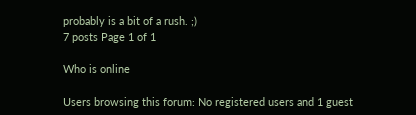probably is a bit of a rush. ;)
7 posts Page 1 of 1

Who is online

Users browsing this forum: No registered users and 1 guest